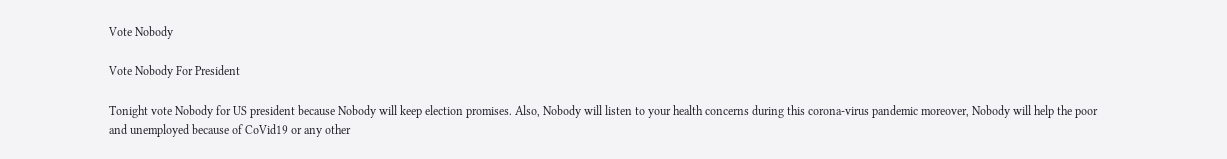Vote Nobody

Vote Nobody For President

Tonight vote Nobody for US president because Nobody will keep election promises. Also, Nobody will listen to your health concerns during this corona-virus pandemic moreover, Nobody will help the poor and unemployed because of CoVid19 or any other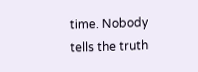time. Nobody tells the truth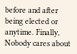before and after being elected or anytime. Finally, Nobody cares about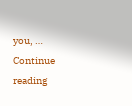you, … Continue reading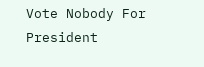Vote Nobody For President